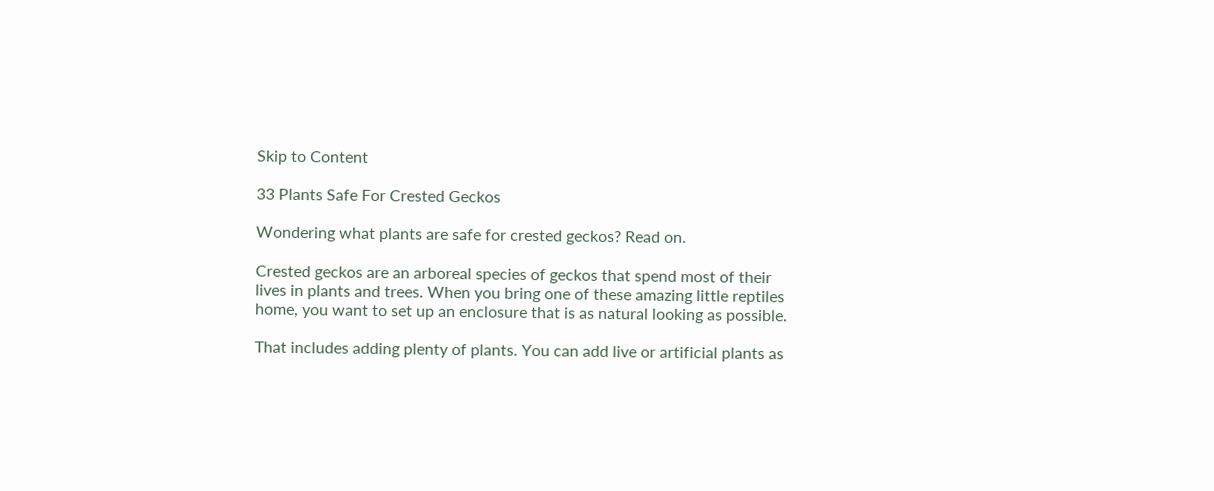Skip to Content

33 Plants Safe For Crested Geckos

Wondering what plants are safe for crested geckos? Read on.

Crested geckos are an arboreal species of geckos that spend most of their lives in plants and trees. When you bring one of these amazing little reptiles home, you want to set up an enclosure that is as natural looking as possible.

That includes adding plenty of plants. You can add live or artificial plants as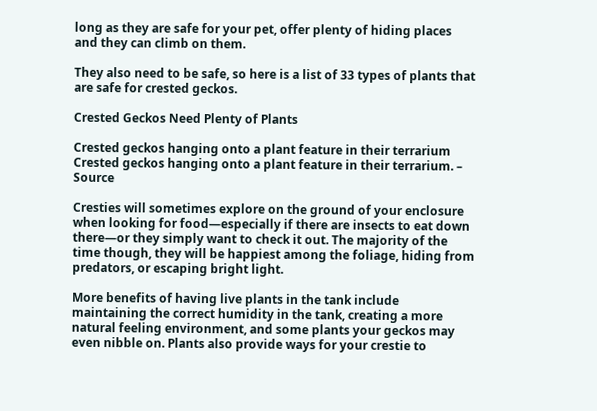long as they are safe for your pet, offer plenty of hiding places and they can climb on them.

They also need to be safe, so here is a list of 33 types of plants that are safe for crested geckos.

Crested Geckos Need Plenty of Plants

Crested geckos hanging onto a plant feature in their terrarium
Crested geckos hanging onto a plant feature in their terrarium. – Source

Cresties will sometimes explore on the ground of your enclosure when looking for food—especially if there are insects to eat down there—or they simply want to check it out. The majority of the time though, they will be happiest among the foliage, hiding from predators, or escaping bright light.

More benefits of having live plants in the tank include maintaining the correct humidity in the tank, creating a more natural feeling environment, and some plants your geckos may even nibble on. Plants also provide ways for your crestie to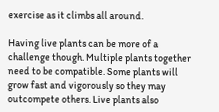exercise as it climbs all around.

Having live plants can be more of a challenge though. Multiple plants together need to be compatible. Some plants will grow fast and vigorously so they may outcompete others. Live plants also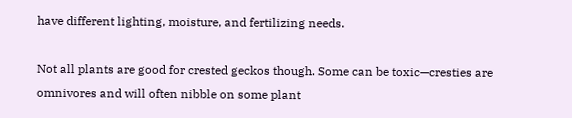have different lighting, moisture, and fertilizing needs.

Not all plants are good for crested geckos though. Some can be toxic—cresties are omnivores and will often nibble on some plant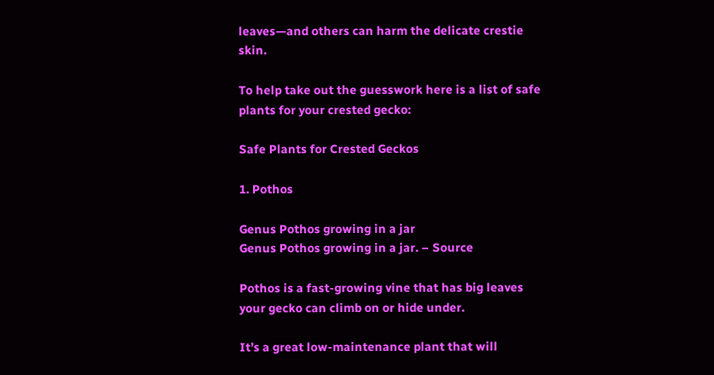leaves—and others can harm the delicate crestie skin.

To help take out the guesswork here is a list of safe plants for your crested gecko:

Safe Plants for Crested Geckos

1. Pothos

Genus Pothos growing in a jar
Genus Pothos growing in a jar. – Source

Pothos is a fast-growing vine that has big leaves your gecko can climb on or hide under.

It’s a great low-maintenance plant that will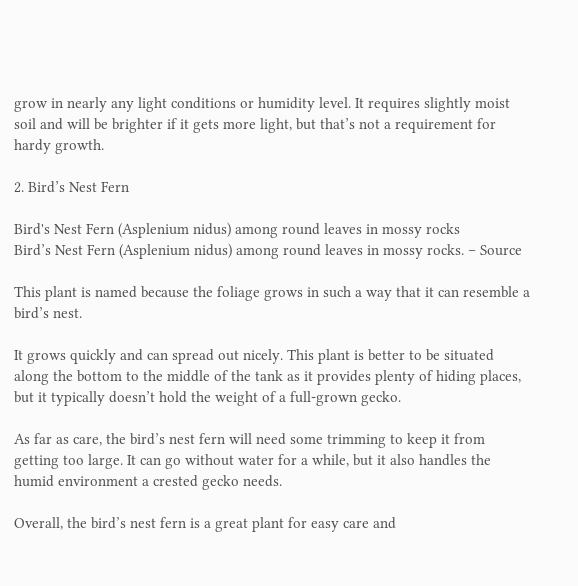grow in nearly any light conditions or humidity level. It requires slightly moist soil and will be brighter if it gets more light, but that’s not a requirement for hardy growth.

2. Bird’s Nest Fern

Bird's Nest Fern (Asplenium nidus) among round leaves in mossy rocks
Bird’s Nest Fern (Asplenium nidus) among round leaves in mossy rocks. – Source

This plant is named because the foliage grows in such a way that it can resemble a bird’s nest.

It grows quickly and can spread out nicely. This plant is better to be situated along the bottom to the middle of the tank as it provides plenty of hiding places, but it typically doesn’t hold the weight of a full-grown gecko.

As far as care, the bird’s nest fern will need some trimming to keep it from getting too large. It can go without water for a while, but it also handles the humid environment a crested gecko needs.

Overall, the bird’s nest fern is a great plant for easy care and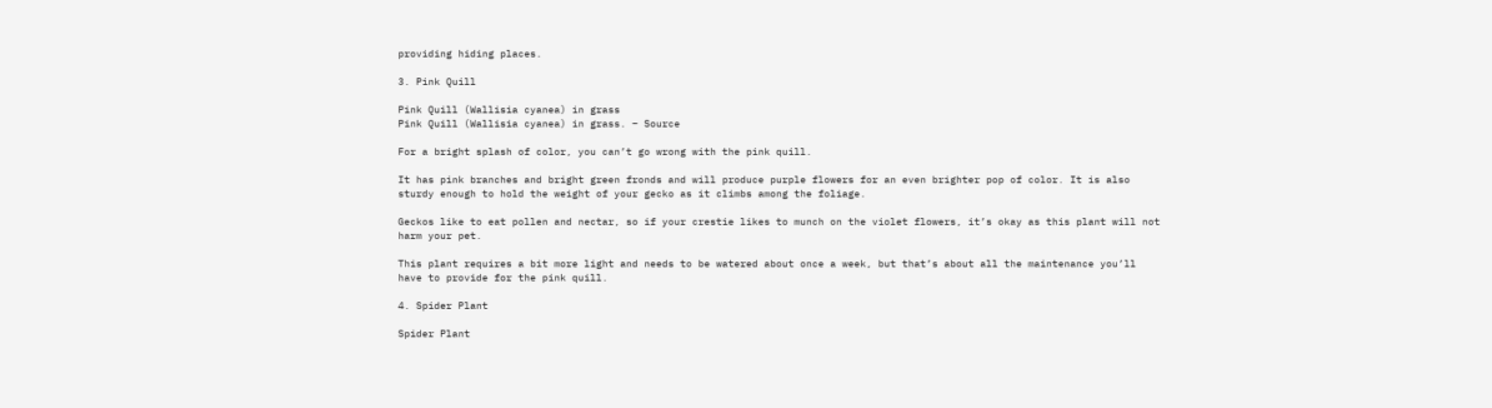providing hiding places.

3. Pink Quill

Pink Quill (Wallisia cyanea) in grass
Pink Quill (Wallisia cyanea) in grass. – Source

For a bright splash of color, you can’t go wrong with the pink quill.

It has pink branches and bright green fronds and will produce purple flowers for an even brighter pop of color. It is also sturdy enough to hold the weight of your gecko as it climbs among the foliage.

Geckos like to eat pollen and nectar, so if your crestie likes to munch on the violet flowers, it’s okay as this plant will not harm your pet.

This plant requires a bit more light and needs to be watered about once a week, but that’s about all the maintenance you’ll have to provide for the pink quill.

4. Spider Plant

Spider Plant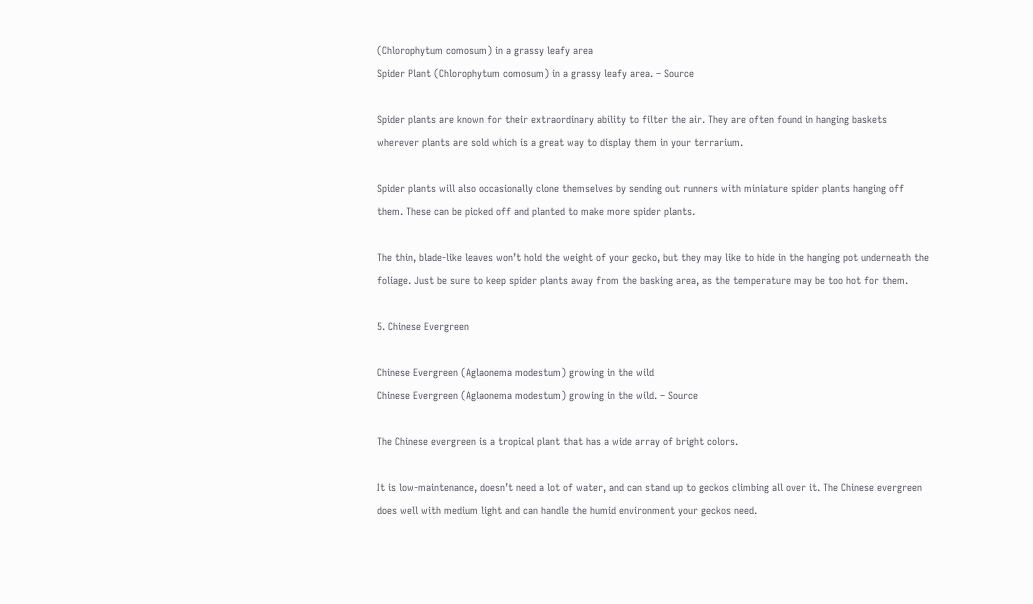(Chlorophytum comosum) in a grassy leafy area
Spider Plant (Chlorophytum comosum) in a grassy leafy area. – Source

Spider plants are known for their extraordinary ability to filter the air. They are often found in hanging baskets wherever plants are sold which is a great way to display them in your terrarium.

Spider plants will also occasionally clone themselves by sending out runners with miniature spider plants hanging off them. These can be picked off and planted to make more spider plants.

The thin, blade-like leaves won’t hold the weight of your gecko, but they may like to hide in the hanging pot underneath the foliage. Just be sure to keep spider plants away from the basking area, as the temperature may be too hot for them.

5. Chinese Evergreen

Chinese Evergreen (Aglaonema modestum) growing in the wild
Chinese Evergreen (Aglaonema modestum) growing in the wild. – Source

The Chinese evergreen is a tropical plant that has a wide array of bright colors.

It is low-maintenance, doesn’t need a lot of water, and can stand up to geckos climbing all over it. The Chinese evergreen does well with medium light and can handle the humid environment your geckos need.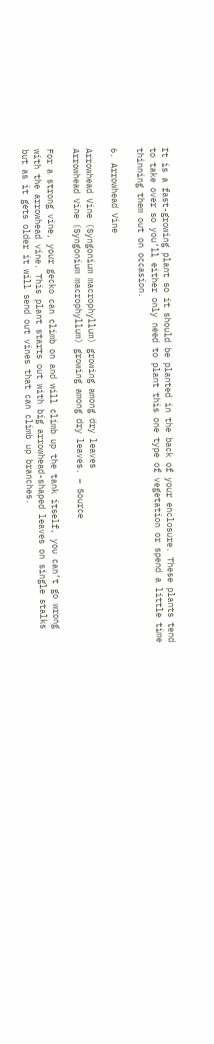It is a fast-growing plant so it should be planted in the back of your enclosure. These plants tend to take over so you’ll either only need to plant this one type of vegetation or spend a little time thinning them out on occasion.

6. Arrowhead Vine

Arrowhead Vine (Syngonium macrophyllum) growing among dry leaves
Arrowhead Vine (Syngonium macrophyllum) growing among dry leaves. – Source

For a strong vine, your gecko can climb on and will climb up the tank itself, you can’t go wrong with the arrowhead vine. This plant starts out with big arrowhead-shaped leaves on single stalks but as it gets older it will send out vines that can climb up branches.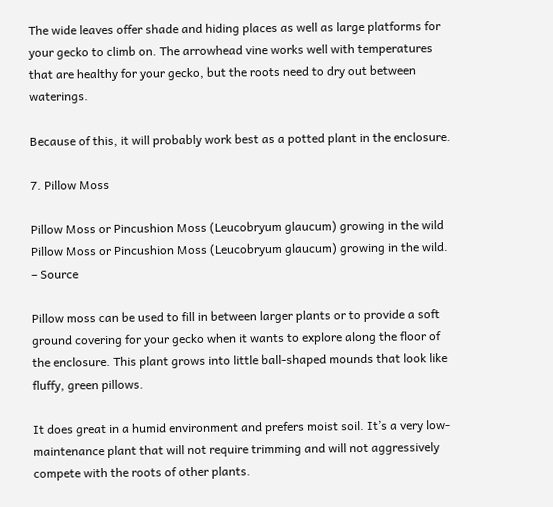The wide leaves offer shade and hiding places as well as large platforms for your gecko to climb on. The arrowhead vine works well with temperatures that are healthy for your gecko, but the roots need to dry out between waterings.

Because of this, it will probably work best as a potted plant in the enclosure.

7. Pillow Moss

Pillow Moss or Pincushion Moss (Leucobryum glaucum) growing in the wild
Pillow Moss or Pincushion Moss (Leucobryum glaucum) growing in the wild. – Source

Pillow moss can be used to fill in between larger plants or to provide a soft ground covering for your gecko when it wants to explore along the floor of the enclosure. This plant grows into little ball-shaped mounds that look like fluffy, green pillows.

It does great in a humid environment and prefers moist soil. It’s a very low-maintenance plant that will not require trimming and will not aggressively compete with the roots of other plants.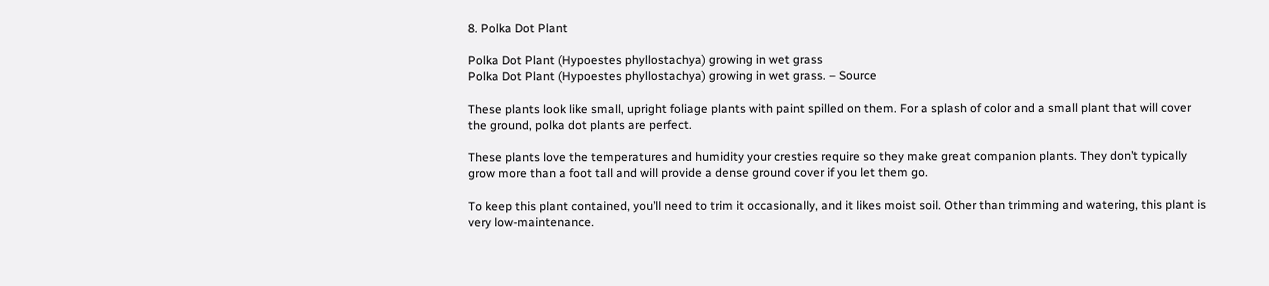8. Polka Dot Plant

Polka Dot Plant (Hypoestes phyllostachya) growing in wet grass
Polka Dot Plant (Hypoestes phyllostachya) growing in wet grass. – Source

These plants look like small, upright foliage plants with paint spilled on them. For a splash of color and a small plant that will cover the ground, polka dot plants are perfect.

These plants love the temperatures and humidity your cresties require so they make great companion plants. They don’t typically grow more than a foot tall and will provide a dense ground cover if you let them go.

To keep this plant contained, you’ll need to trim it occasionally, and it likes moist soil. Other than trimming and watering, this plant is very low-maintenance.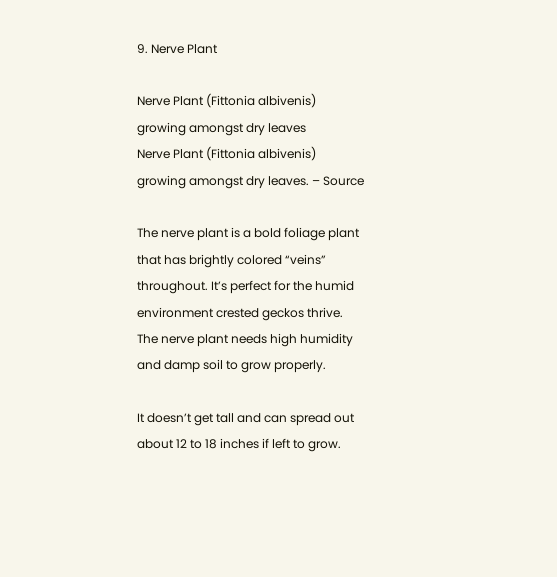9. Nerve Plant

Nerve Plant (Fittonia albivenis) growing amongst dry leaves
Nerve Plant (Fittonia albivenis) growing amongst dry leaves. – Source

The nerve plant is a bold foliage plant that has brightly colored “veins” throughout. It’s perfect for the humid environment crested geckos thrive. The nerve plant needs high humidity and damp soil to grow properly.

It doesn’t get tall and can spread out about 12 to 18 inches if left to grow.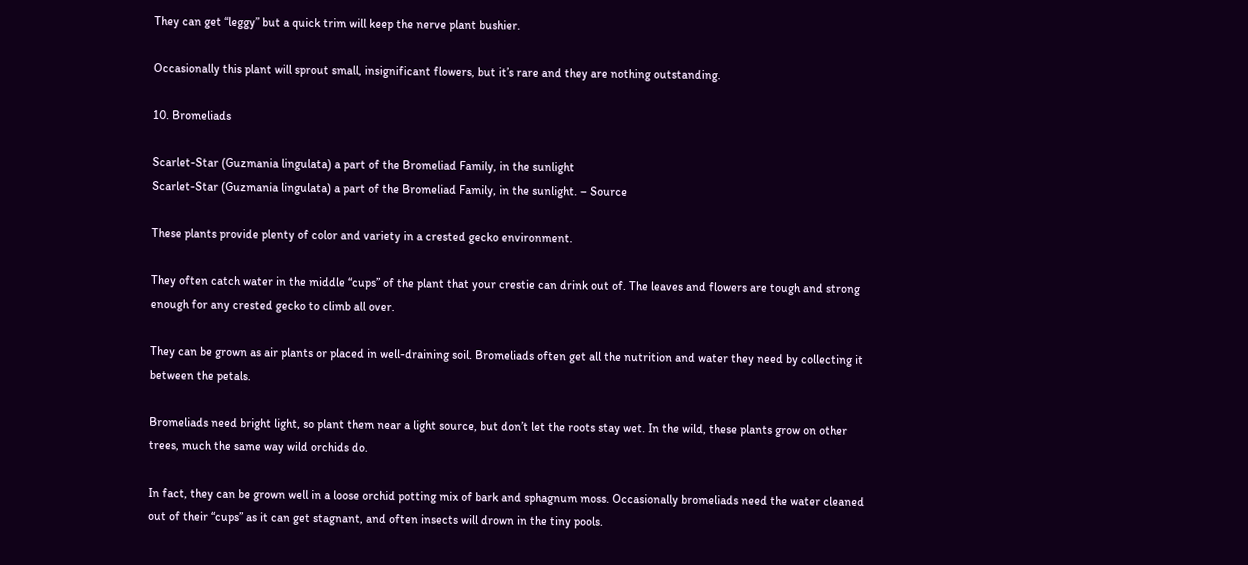They can get “leggy” but a quick trim will keep the nerve plant bushier.

Occasionally this plant will sprout small, insignificant flowers, but it’s rare and they are nothing outstanding.

10. Bromeliads

Scarlet-Star (Guzmania lingulata) a part of the Bromeliad Family, in the sunlight
Scarlet-Star (Guzmania lingulata) a part of the Bromeliad Family, in the sunlight. – Source

These plants provide plenty of color and variety in a crested gecko environment.

They often catch water in the middle “cups” of the plant that your crestie can drink out of. The leaves and flowers are tough and strong enough for any crested gecko to climb all over.

They can be grown as air plants or placed in well-draining soil. Bromeliads often get all the nutrition and water they need by collecting it between the petals.

Bromeliads need bright light, so plant them near a light source, but don’t let the roots stay wet. In the wild, these plants grow on other trees, much the same way wild orchids do.

In fact, they can be grown well in a loose orchid potting mix of bark and sphagnum moss. Occasionally bromeliads need the water cleaned out of their “cups” as it can get stagnant, and often insects will drown in the tiny pools.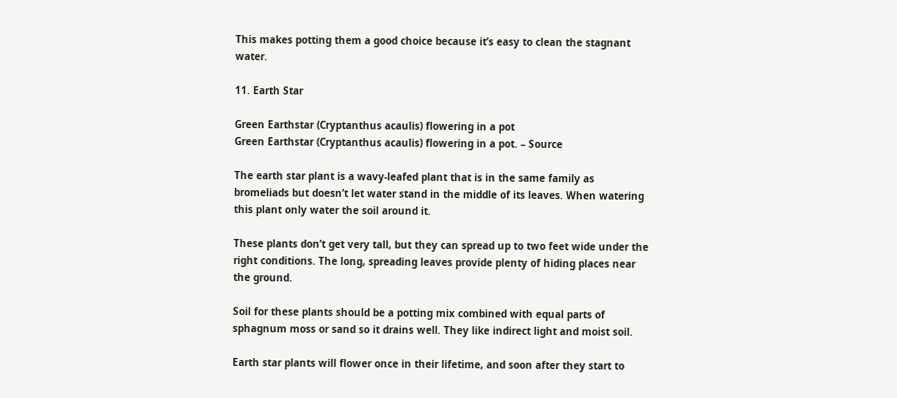This makes potting them a good choice because it’s easy to clean the stagnant water.

11. Earth Star

Green Earthstar (Cryptanthus acaulis) flowering in a pot
Green Earthstar (Cryptanthus acaulis) flowering in a pot. – Source

The earth star plant is a wavy-leafed plant that is in the same family as bromeliads but doesn’t let water stand in the middle of its leaves. When watering this plant only water the soil around it.

These plants don’t get very tall, but they can spread up to two feet wide under the right conditions. The long, spreading leaves provide plenty of hiding places near the ground.

Soil for these plants should be a potting mix combined with equal parts of sphagnum moss or sand so it drains well. They like indirect light and moist soil.

Earth star plants will flower once in their lifetime, and soon after they start to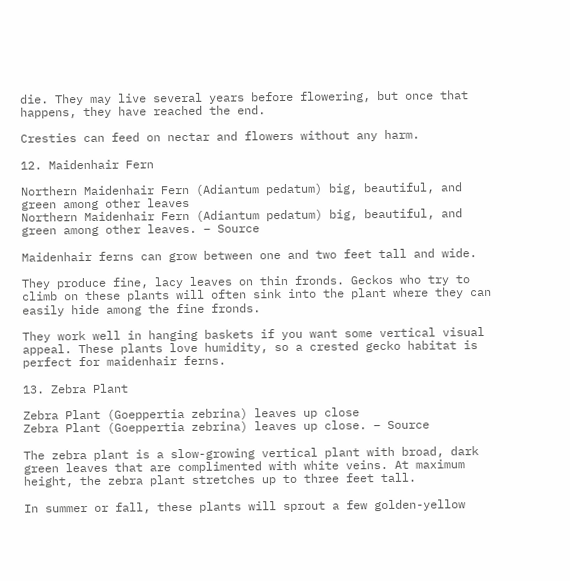die. They may live several years before flowering, but once that happens, they have reached the end.

Cresties can feed on nectar and flowers without any harm.

12. Maidenhair Fern

Northern Maidenhair Fern (Adiantum pedatum) big, beautiful, and green among other leaves
Northern Maidenhair Fern (Adiantum pedatum) big, beautiful, and green among other leaves. – Source

Maidenhair ferns can grow between one and two feet tall and wide.

They produce fine, lacy leaves on thin fronds. Geckos who try to climb on these plants will often sink into the plant where they can easily hide among the fine fronds.

They work well in hanging baskets if you want some vertical visual appeal. These plants love humidity, so a crested gecko habitat is perfect for maidenhair ferns.

13. Zebra Plant

Zebra Plant (Goeppertia zebrina) leaves up close
Zebra Plant (Goeppertia zebrina) leaves up close. – Source

The zebra plant is a slow-growing vertical plant with broad, dark green leaves that are complimented with white veins. At maximum height, the zebra plant stretches up to three feet tall.

In summer or fall, these plants will sprout a few golden-yellow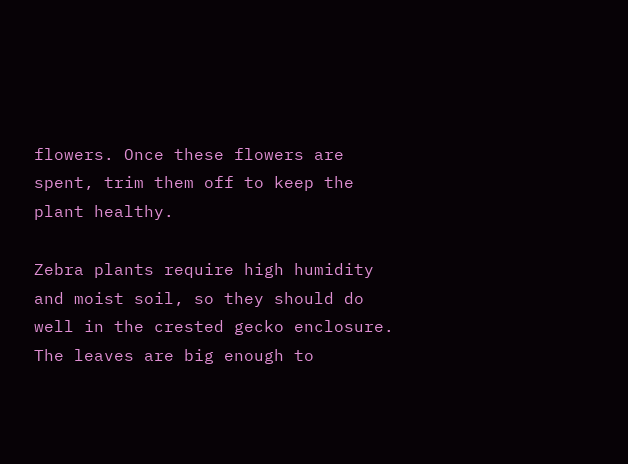flowers. Once these flowers are spent, trim them off to keep the plant healthy.

Zebra plants require high humidity and moist soil, so they should do well in the crested gecko enclosure. The leaves are big enough to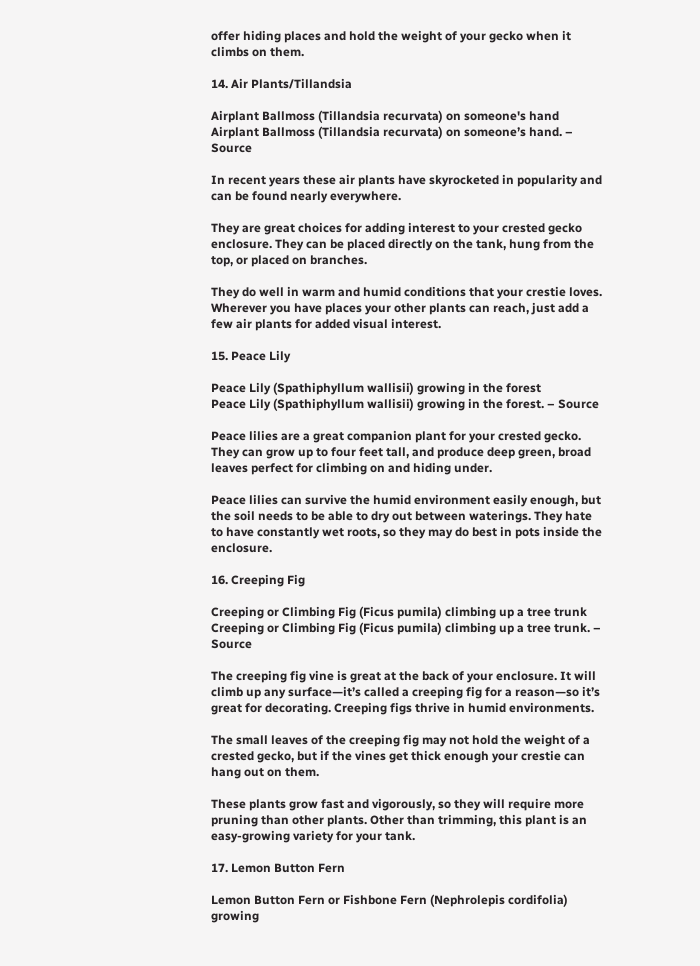offer hiding places and hold the weight of your gecko when it climbs on them.

14. Air Plants/Tillandsia

Airplant Ballmoss (Tillandsia recurvata) on someone's hand
Airplant Ballmoss (Tillandsia recurvata) on someone’s hand. – Source

In recent years these air plants have skyrocketed in popularity and can be found nearly everywhere.

They are great choices for adding interest to your crested gecko enclosure. They can be placed directly on the tank, hung from the top, or placed on branches.

They do well in warm and humid conditions that your crestie loves. Wherever you have places your other plants can reach, just add a few air plants for added visual interest.

15. Peace Lily

Peace Lily (Spathiphyllum wallisii) growing in the forest
Peace Lily (Spathiphyllum wallisii) growing in the forest. – Source

Peace lilies are a great companion plant for your crested gecko. They can grow up to four feet tall, and produce deep green, broad leaves perfect for climbing on and hiding under.

Peace lilies can survive the humid environment easily enough, but the soil needs to be able to dry out between waterings. They hate to have constantly wet roots, so they may do best in pots inside the enclosure.

16. Creeping Fig

Creeping or Climbing Fig (Ficus pumila) climbing up a tree trunk
Creeping or Climbing Fig (Ficus pumila) climbing up a tree trunk. – Source

The creeping fig vine is great at the back of your enclosure. It will climb up any surface—it’s called a creeping fig for a reason—so it’s great for decorating. Creeping figs thrive in humid environments.

The small leaves of the creeping fig may not hold the weight of a crested gecko, but if the vines get thick enough your crestie can hang out on them.

These plants grow fast and vigorously, so they will require more pruning than other plants. Other than trimming, this plant is an easy-growing variety for your tank.

17. Lemon Button Fern

Lemon Button Fern or Fishbone Fern (Nephrolepis cordifolia) growing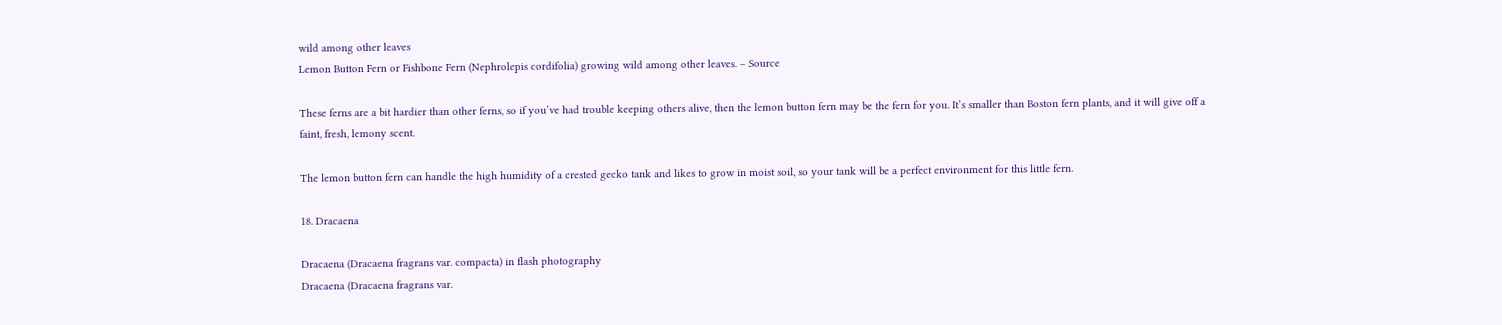wild among other leaves
Lemon Button Fern or Fishbone Fern (Nephrolepis cordifolia) growing wild among other leaves. – Source

These ferns are a bit hardier than other ferns, so if you’ve had trouble keeping others alive, then the lemon button fern may be the fern for you. It’s smaller than Boston fern plants, and it will give off a faint, fresh, lemony scent.

The lemon button fern can handle the high humidity of a crested gecko tank and likes to grow in moist soil, so your tank will be a perfect environment for this little fern.

18. Dracaena

Dracaena (Dracaena fragrans var. compacta) in flash photography
Dracaena (Dracaena fragrans var.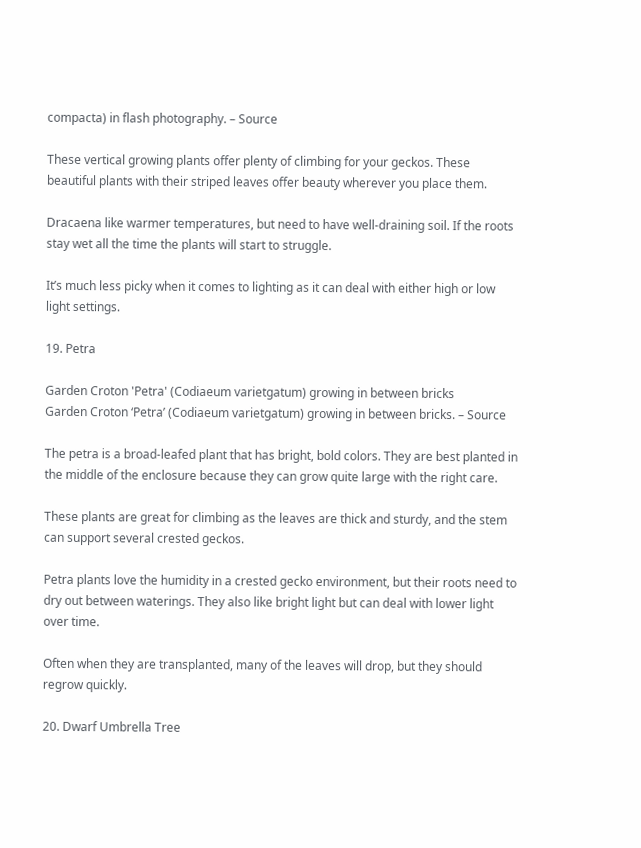compacta) in flash photography. – Source

These vertical growing plants offer plenty of climbing for your geckos. These beautiful plants with their striped leaves offer beauty wherever you place them.

Dracaena like warmer temperatures, but need to have well-draining soil. If the roots stay wet all the time the plants will start to struggle.

It’s much less picky when it comes to lighting as it can deal with either high or low light settings.

19. Petra

Garden Croton 'Petra' (Codiaeum varietgatum) growing in between bricks
Garden Croton ‘Petra’ (Codiaeum varietgatum) growing in between bricks. – Source

The petra is a broad-leafed plant that has bright, bold colors. They are best planted in the middle of the enclosure because they can grow quite large with the right care.

These plants are great for climbing as the leaves are thick and sturdy, and the stem can support several crested geckos.

Petra plants love the humidity in a crested gecko environment, but their roots need to dry out between waterings. They also like bright light but can deal with lower light over time.

Often when they are transplanted, many of the leaves will drop, but they should regrow quickly.

20. Dwarf Umbrella Tree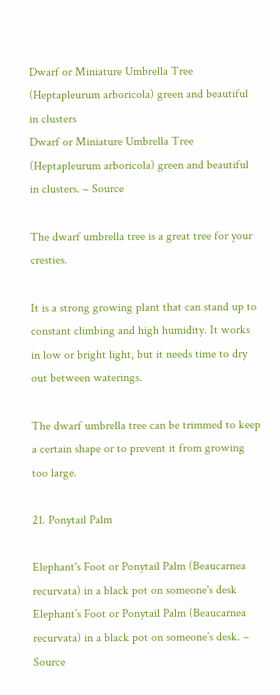Dwarf or Miniature Umbrella Tree (Heptapleurum arboricola) green and beautiful in clusters
Dwarf or Miniature Umbrella Tree (Heptapleurum arboricola) green and beautiful in clusters. – Source

The dwarf umbrella tree is a great tree for your cresties.

It is a strong growing plant that can stand up to constant climbing and high humidity. It works in low or bright light, but it needs time to dry out between waterings.

The dwarf umbrella tree can be trimmed to keep a certain shape or to prevent it from growing too large.

21. Ponytail Palm

Elephant's Foot or Ponytail Palm (Beaucarnea recurvata) in a black pot on someone's desk
Elephant’s Foot or Ponytail Palm (Beaucarnea recurvata) in a black pot on someone’s desk. – Source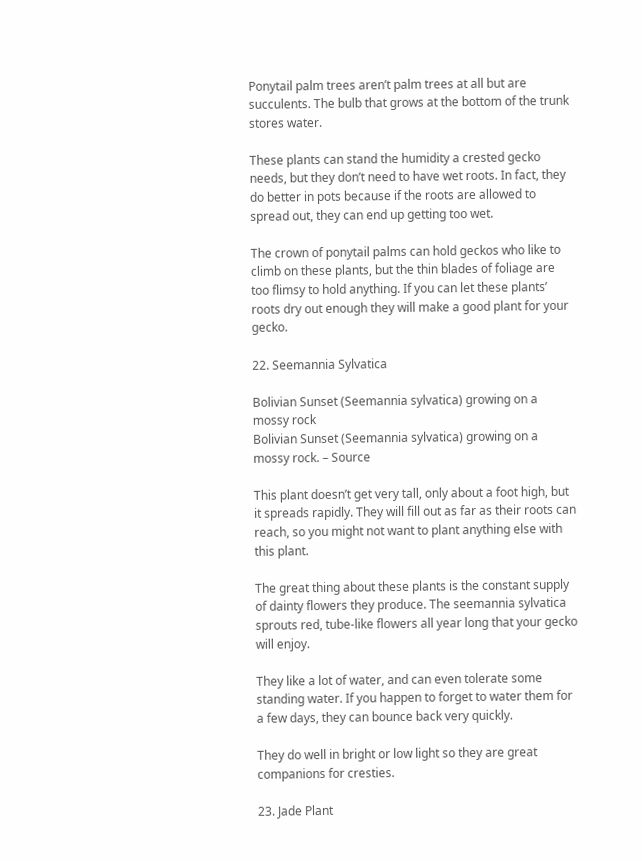Ponytail palm trees aren’t palm trees at all but are succulents. The bulb that grows at the bottom of the trunk stores water.

These plants can stand the humidity a crested gecko needs, but they don’t need to have wet roots. In fact, they do better in pots because if the roots are allowed to spread out, they can end up getting too wet.

The crown of ponytail palms can hold geckos who like to climb on these plants, but the thin blades of foliage are too flimsy to hold anything. If you can let these plants’ roots dry out enough they will make a good plant for your gecko.

22. Seemannia Sylvatica

Bolivian Sunset (Seemannia sylvatica) growing on a mossy rock
Bolivian Sunset (Seemannia sylvatica) growing on a mossy rock. – Source

This plant doesn’t get very tall, only about a foot high, but it spreads rapidly. They will fill out as far as their roots can reach, so you might not want to plant anything else with this plant.

The great thing about these plants is the constant supply of dainty flowers they produce. The seemannia sylvatica sprouts red, tube-like flowers all year long that your gecko will enjoy.

They like a lot of water, and can even tolerate some standing water. If you happen to forget to water them for a few days, they can bounce back very quickly.

They do well in bright or low light so they are great companions for cresties.

23. Jade Plant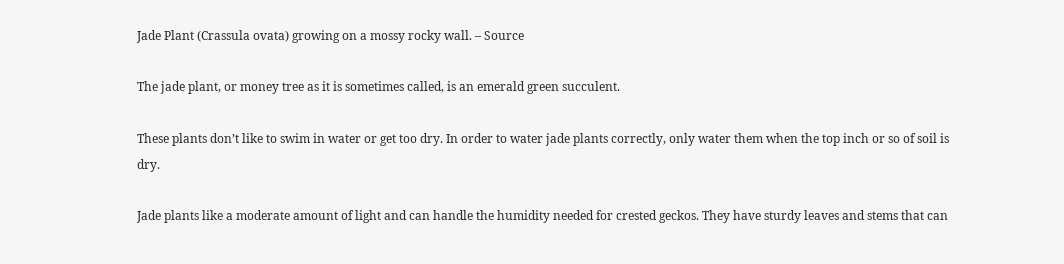Jade Plant (Crassula ovata) growing on a mossy rocky wall. – Source

The jade plant, or money tree as it is sometimes called, is an emerald green succulent.

These plants don’t like to swim in water or get too dry. In order to water jade plants correctly, only water them when the top inch or so of soil is dry.

Jade plants like a moderate amount of light and can handle the humidity needed for crested geckos. They have sturdy leaves and stems that can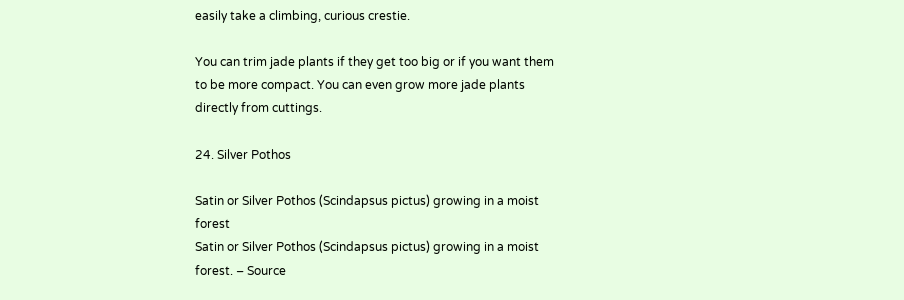easily take a climbing, curious crestie.

You can trim jade plants if they get too big or if you want them to be more compact. You can even grow more jade plants directly from cuttings.

24. Silver Pothos

Satin or Silver Pothos (Scindapsus pictus) growing in a moist forest
Satin or Silver Pothos (Scindapsus pictus) growing in a moist forest. – Source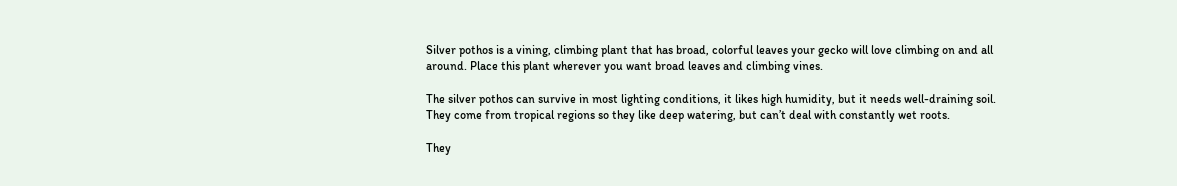Silver pothos is a vining, climbing plant that has broad, colorful leaves your gecko will love climbing on and all around. Place this plant wherever you want broad leaves and climbing vines.

The silver pothos can survive in most lighting conditions, it likes high humidity, but it needs well-draining soil. They come from tropical regions so they like deep watering, but can’t deal with constantly wet roots.

They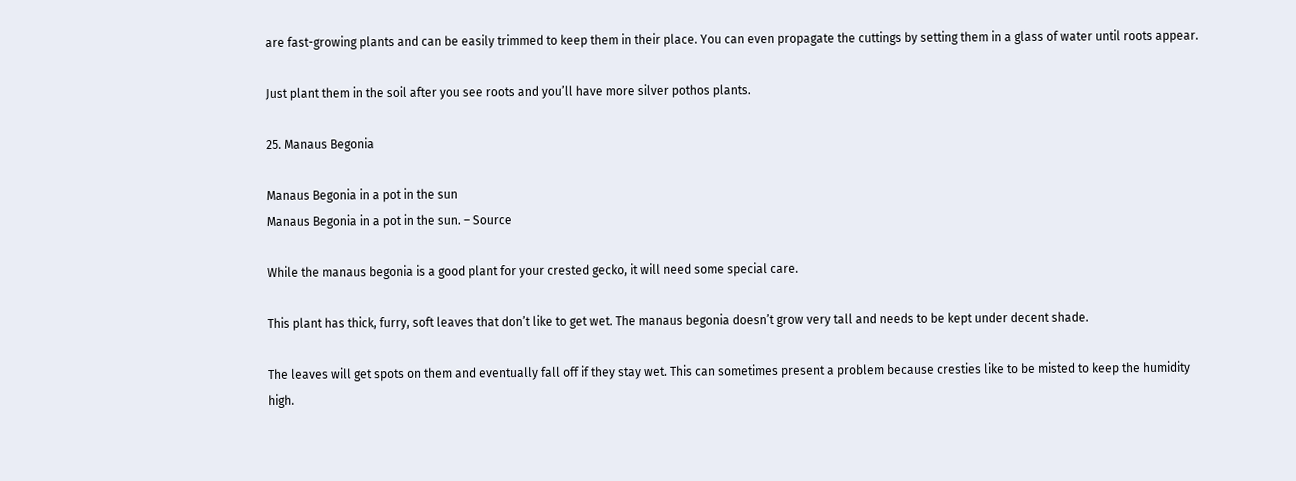are fast-growing plants and can be easily trimmed to keep them in their place. You can even propagate the cuttings by setting them in a glass of water until roots appear.

Just plant them in the soil after you see roots and you’ll have more silver pothos plants.

25. Manaus Begonia

Manaus Begonia in a pot in the sun
Manaus Begonia in a pot in the sun. – Source

While the manaus begonia is a good plant for your crested gecko, it will need some special care.

This plant has thick, furry, soft leaves that don’t like to get wet. The manaus begonia doesn’t grow very tall and needs to be kept under decent shade.

The leaves will get spots on them and eventually fall off if they stay wet. This can sometimes present a problem because cresties like to be misted to keep the humidity high.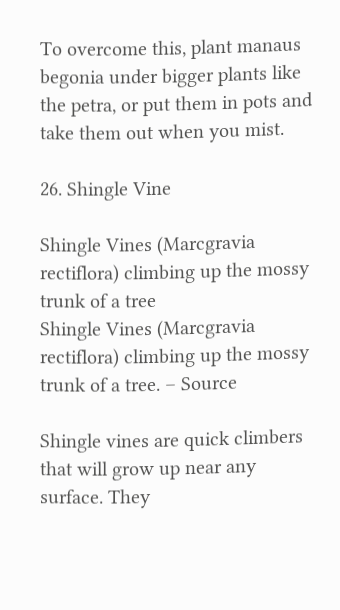To overcome this, plant manaus begonia under bigger plants like the petra, or put them in pots and take them out when you mist.

26. Shingle Vine

Shingle Vines (Marcgravia rectiflora) climbing up the mossy trunk of a tree
Shingle Vines (Marcgravia rectiflora) climbing up the mossy trunk of a tree. – Source

Shingle vines are quick climbers that will grow up near any surface. They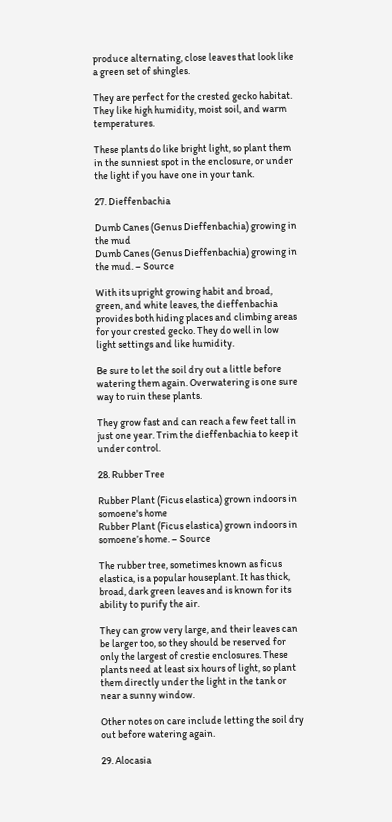produce alternating, close leaves that look like a green set of shingles.

They are perfect for the crested gecko habitat. They like high humidity, moist soil, and warm temperatures.

These plants do like bright light, so plant them in the sunniest spot in the enclosure, or under the light if you have one in your tank.

27. Dieffenbachia

Dumb Canes (Genus Dieffenbachia) growing in the mud
Dumb Canes (Genus Dieffenbachia) growing in the mud. – Source

With its upright growing habit and broad, green, and white leaves, the dieffenbachia provides both hiding places and climbing areas for your crested gecko. They do well in low light settings and like humidity.

Be sure to let the soil dry out a little before watering them again. Overwatering is one sure way to ruin these plants.

They grow fast and can reach a few feet tall in just one year. Trim the dieffenbachia to keep it under control.

28. Rubber Tree

Rubber Plant (Ficus elastica) grown indoors in somoene's home
Rubber Plant (Ficus elastica) grown indoors in somoene’s home. – Source

The rubber tree, sometimes known as ficus elastica, is a popular houseplant. It has thick, broad, dark green leaves and is known for its ability to purify the air.

They can grow very large, and their leaves can be larger too, so they should be reserved for only the largest of crestie enclosures. These plants need at least six hours of light, so plant them directly under the light in the tank or near a sunny window.

Other notes on care include letting the soil dry out before watering again.

29. Alocasia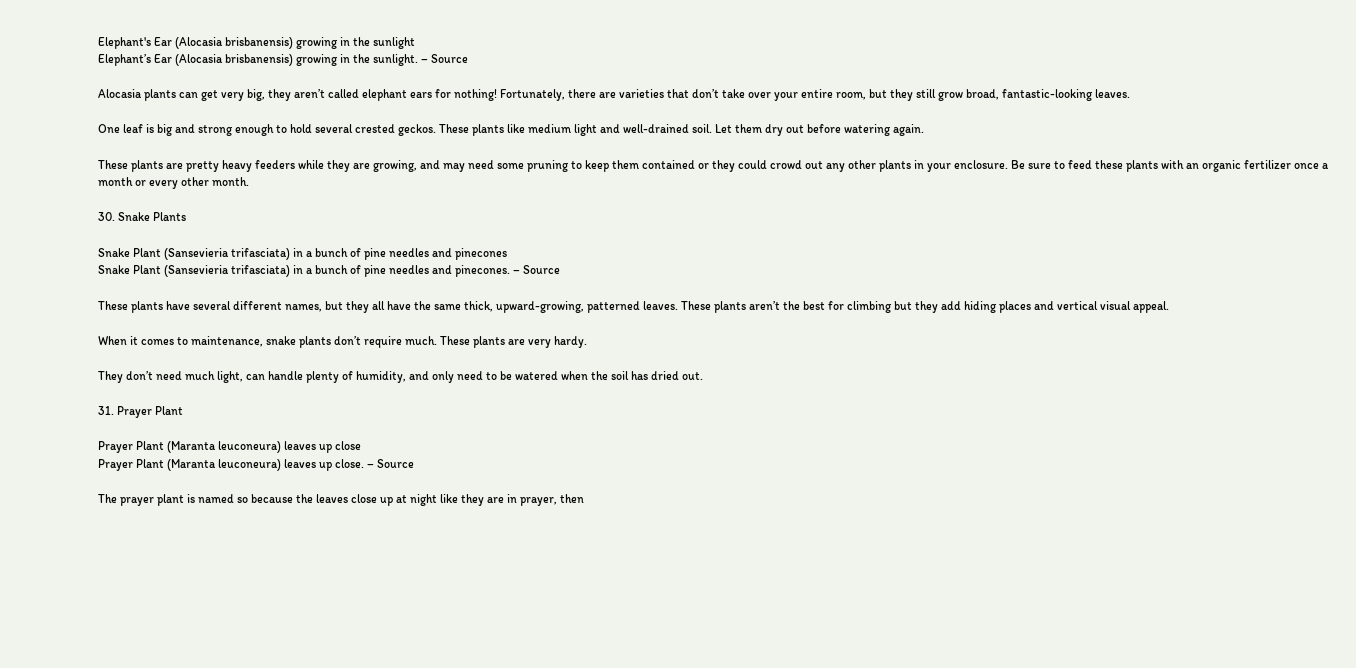Elephant's Ear (Alocasia brisbanensis) growing in the sunlight
Elephant’s Ear (Alocasia brisbanensis) growing in the sunlight. – Source

Alocasia plants can get very big, they aren’t called elephant ears for nothing! Fortunately, there are varieties that don’t take over your entire room, but they still grow broad, fantastic-looking leaves.

One leaf is big and strong enough to hold several crested geckos. These plants like medium light and well-drained soil. Let them dry out before watering again.

These plants are pretty heavy feeders while they are growing, and may need some pruning to keep them contained or they could crowd out any other plants in your enclosure. Be sure to feed these plants with an organic fertilizer once a month or every other month.

30. Snake Plants

Snake Plant (Sansevieria trifasciata) in a bunch of pine needles and pinecones
Snake Plant (Sansevieria trifasciata) in a bunch of pine needles and pinecones. – Source

These plants have several different names, but they all have the same thick, upward-growing, patterned leaves. These plants aren’t the best for climbing but they add hiding places and vertical visual appeal.

When it comes to maintenance, snake plants don’t require much. These plants are very hardy.

They don’t need much light, can handle plenty of humidity, and only need to be watered when the soil has dried out.

31. Prayer Plant

Prayer Plant (Maranta leuconeura) leaves up close
Prayer Plant (Maranta leuconeura) leaves up close. – Source

The prayer plant is named so because the leaves close up at night like they are in prayer, then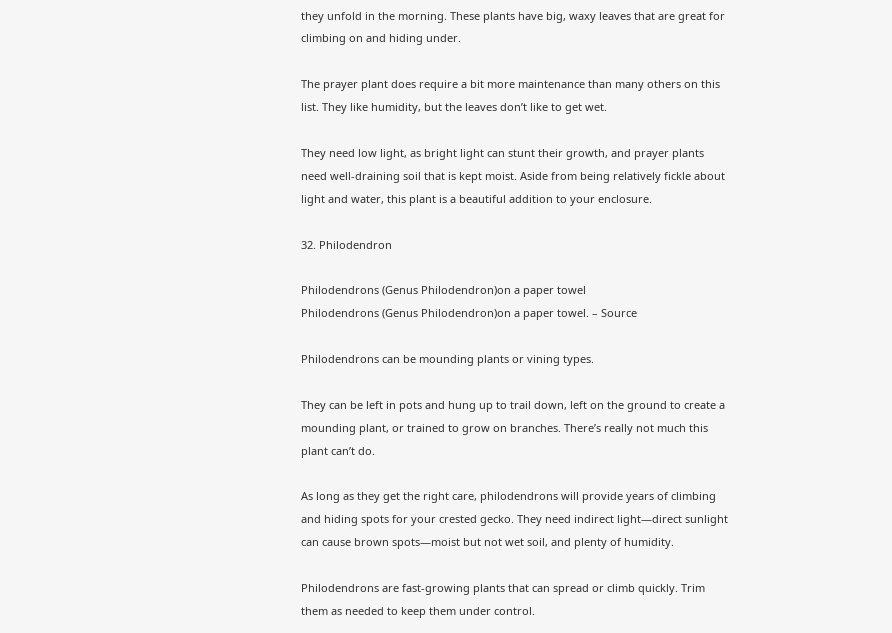they unfold in the morning. These plants have big, waxy leaves that are great for climbing on and hiding under.

The prayer plant does require a bit more maintenance than many others on this list. They like humidity, but the leaves don’t like to get wet.

They need low light, as bright light can stunt their growth, and prayer plants need well-draining soil that is kept moist. Aside from being relatively fickle about light and water, this plant is a beautiful addition to your enclosure.

32. Philodendron

Philodendrons (Genus Philodendron)on a paper towel
Philodendrons (Genus Philodendron)on a paper towel. – Source

Philodendrons can be mounding plants or vining types.

They can be left in pots and hung up to trail down, left on the ground to create a mounding plant, or trained to grow on branches. There’s really not much this plant can’t do.

As long as they get the right care, philodendrons will provide years of climbing and hiding spots for your crested gecko. They need indirect light—direct sunlight can cause brown spots—moist but not wet soil, and plenty of humidity.

Philodendrons are fast-growing plants that can spread or climb quickly. Trim them as needed to keep them under control.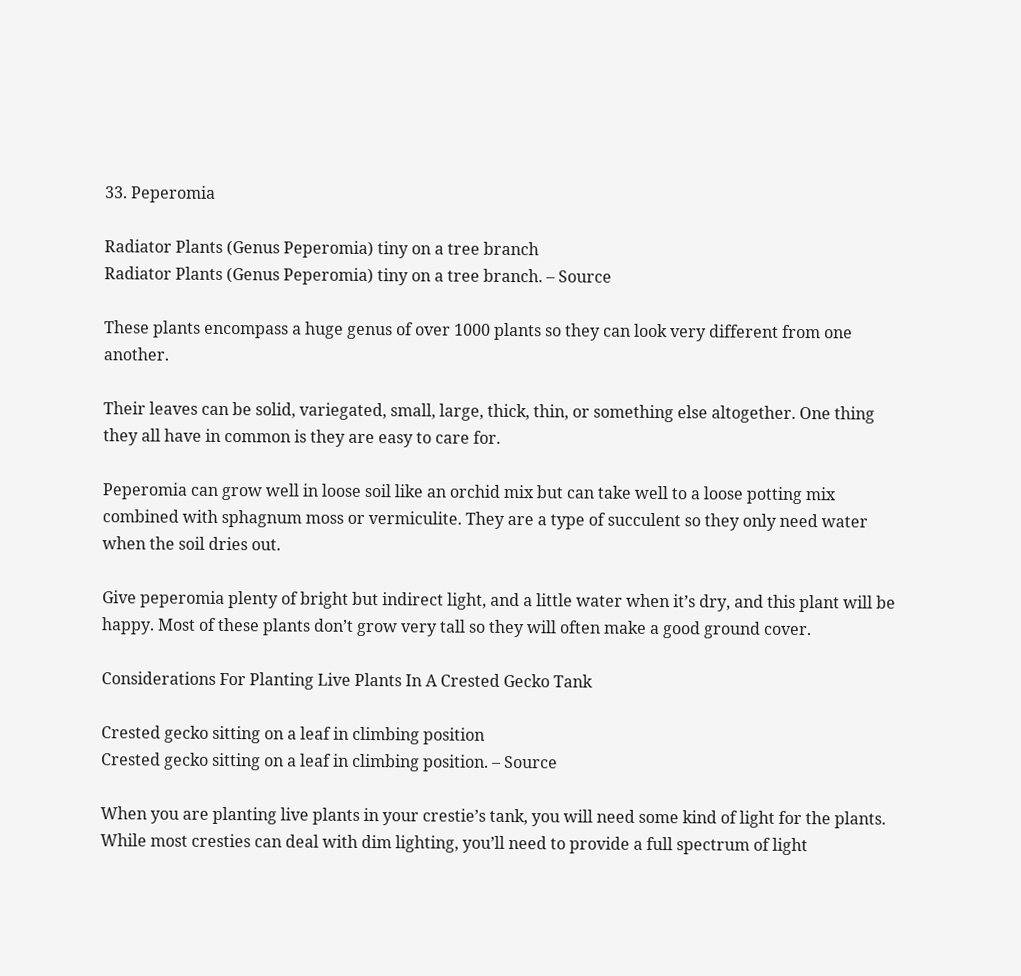33. Peperomia

Radiator Plants (Genus Peperomia) tiny on a tree branch
Radiator Plants (Genus Peperomia) tiny on a tree branch. – Source

These plants encompass a huge genus of over 1000 plants so they can look very different from one another.

Their leaves can be solid, variegated, small, large, thick, thin, or something else altogether. One thing they all have in common is they are easy to care for.

Peperomia can grow well in loose soil like an orchid mix but can take well to a loose potting mix combined with sphagnum moss or vermiculite. They are a type of succulent so they only need water when the soil dries out.

Give peperomia plenty of bright but indirect light, and a little water when it’s dry, and this plant will be happy. Most of these plants don’t grow very tall so they will often make a good ground cover.

Considerations For Planting Live Plants In A Crested Gecko Tank

Crested gecko sitting on a leaf in climbing position
Crested gecko sitting on a leaf in climbing position. – Source

When you are planting live plants in your crestie’s tank, you will need some kind of light for the plants. While most cresties can deal with dim lighting, you’ll need to provide a full spectrum of light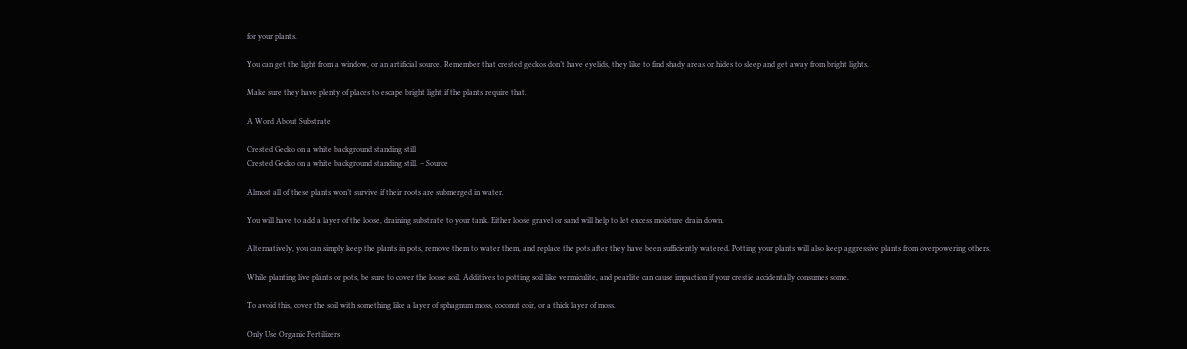for your plants.

You can get the light from a window, or an artificial source. Remember that crested geckos don’t have eyelids, they like to find shady areas or hides to sleep and get away from bright lights.

Make sure they have plenty of places to escape bright light if the plants require that.

A Word About Substrate

Crested Gecko on a white background standing still
Crested Gecko on a white background standing still. – Source

Almost all of these plants won’t survive if their roots are submerged in water.

You will have to add a layer of the loose, draining substrate to your tank. Either loose gravel or sand will help to let excess moisture drain down.

Alternatively, you can simply keep the plants in pots, remove them to water them, and replace the pots after they have been sufficiently watered. Potting your plants will also keep aggressive plants from overpowering others.

While planting live plants or pots, be sure to cover the loose soil. Additives to potting soil like vermiculite, and pearlite can cause impaction if your crestie accidentally consumes some.

To avoid this, cover the soil with something like a layer of sphagnum moss, coconut coir, or a thick layer of moss.

Only Use Organic Fertilizers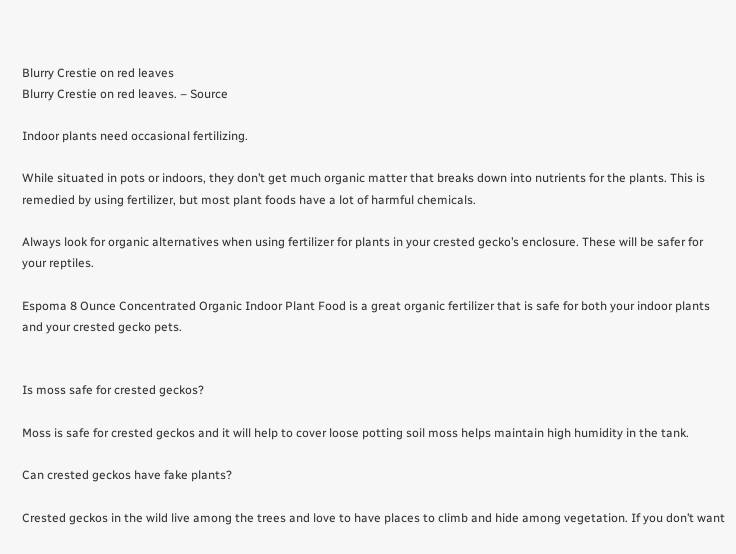Blurry Crestie on red leaves
Blurry Crestie on red leaves. – Source

Indoor plants need occasional fertilizing.

While situated in pots or indoors, they don’t get much organic matter that breaks down into nutrients for the plants. This is remedied by using fertilizer, but most plant foods have a lot of harmful chemicals.

Always look for organic alternatives when using fertilizer for plants in your crested gecko’s enclosure. These will be safer for your reptiles.

Espoma 8 Ounce Concentrated Organic Indoor Plant Food is a great organic fertilizer that is safe for both your indoor plants and your crested gecko pets.


Is moss safe for crested geckos?

Moss is safe for crested geckos and it will help to cover loose potting soil moss helps maintain high humidity in the tank.

Can crested geckos have fake plants?

Crested geckos in the wild live among the trees and love to have places to climb and hide among vegetation. If you don’t want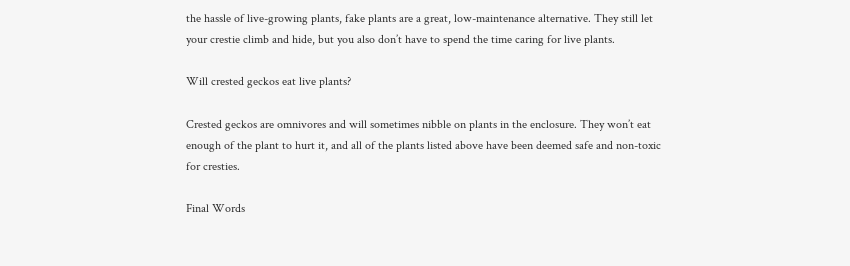the hassle of live-growing plants, fake plants are a great, low-maintenance alternative. They still let your crestie climb and hide, but you also don’t have to spend the time caring for live plants.

Will crested geckos eat live plants?

Crested geckos are omnivores and will sometimes nibble on plants in the enclosure. They won’t eat enough of the plant to hurt it, and all of the plants listed above have been deemed safe and non-toxic for cresties.

Final Words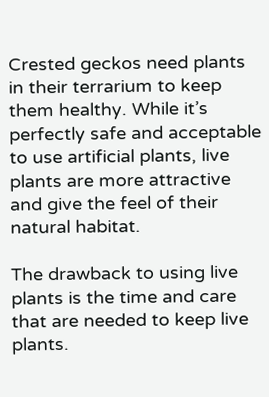Crested geckos need plants in their terrarium to keep them healthy. While it’s perfectly safe and acceptable to use artificial plants, live plants are more attractive and give the feel of their natural habitat.

The drawback to using live plants is the time and care that are needed to keep live plants.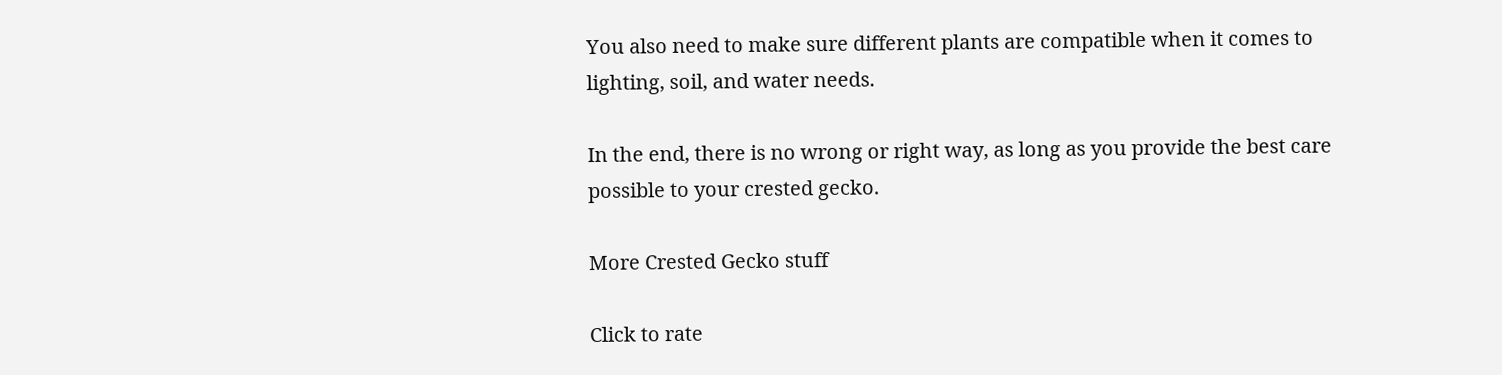You also need to make sure different plants are compatible when it comes to lighting, soil, and water needs.

In the end, there is no wrong or right way, as long as you provide the best care possible to your crested gecko.

More Crested Gecko stuff

Click to rate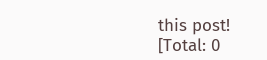this post!
[Total: 0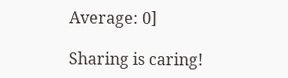Average: 0]

Sharing is caring!